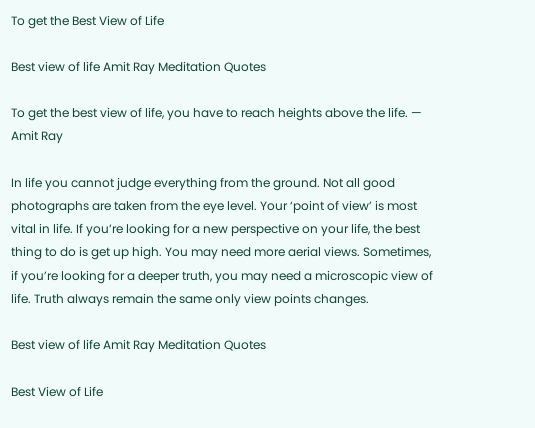To get the Best View of Life

Best view of life Amit Ray Meditation Quotes

To get the best view of life, you have to reach heights above the life. — Amit Ray

In life you cannot judge everything from the ground. Not all good photographs are taken from the eye level. Your ‘point of view’ is most vital in life. If you’re looking for a new perspective on your life, the best thing to do is get up high. You may need more aerial views. Sometimes, if you’re looking for a deeper truth, you may need a microscopic view of life. Truth always remain the same only view points changes.

Best view of life Amit Ray Meditation Quotes

Best View of Life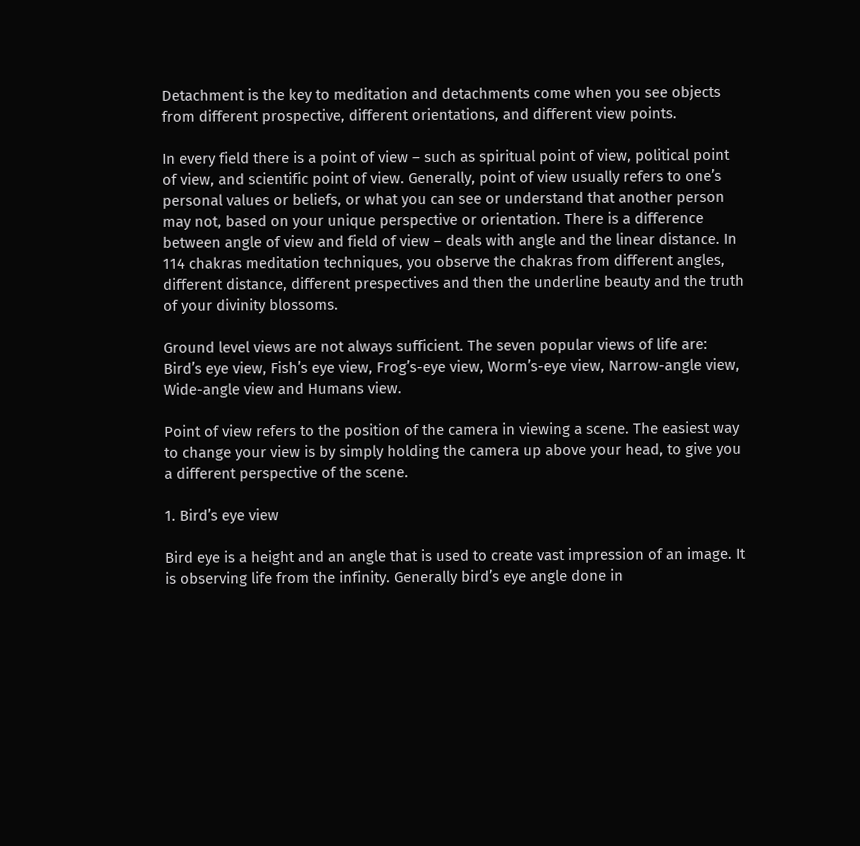Detachment is the key to meditation and detachments come when you see objects from different prospective, different orientations, and different view points.

In every field there is a point of view – such as spiritual point of view, political point of view, and scientific point of view. Generally, point of view usually refers to one’s personal values or beliefs, or what you can see or understand that another person may not, based on your unique perspective or orientation. There is a difference between angle of view and field of view – deals with angle and the linear distance. In 114 chakras meditation techniques, you observe the chakras from different angles, different distance, different prespectives and then the underline beauty and the truth of your divinity blossoms.

Ground level views are not always sufficient. The seven popular views of life are: Bird’s eye view, Fish’s eye view, Frog’s-eye view, Worm’s-eye view, Narrow-angle view, Wide-angle view and Humans view.

Point of view refers to the position of the camera in viewing a scene. The easiest way to change your view is by simply holding the camera up above your head, to give you a different perspective of the scene.

1. Bird’s eye view

Bird eye is a height and an angle that is used to create vast impression of an image. It is observing life from the infinity. Generally bird’s eye angle done in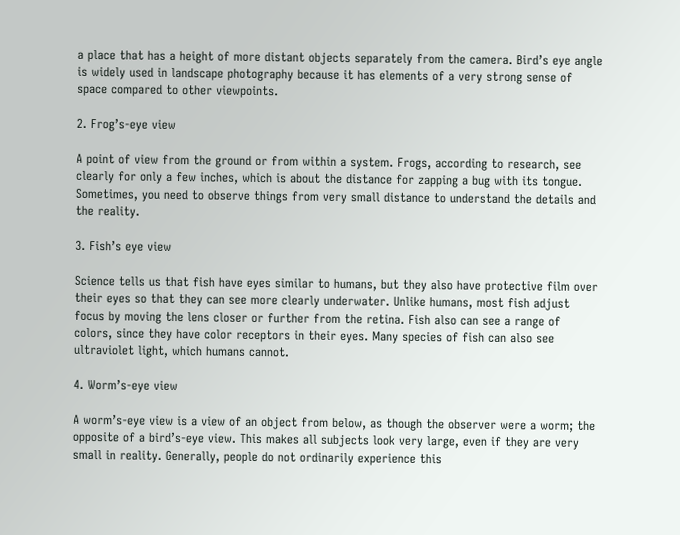a place that has a height of more distant objects separately from the camera. Bird’s eye angle is widely used in landscape photography because it has elements of a very strong sense of space compared to other viewpoints.

2. Frog’s-eye view

A point of view from the ground or from within a system. Frogs, according to research, see clearly for only a few inches, which is about the distance for zapping a bug with its tongue. Sometimes, you need to observe things from very small distance to understand the details and the reality.

3. Fish’s eye view

Science tells us that fish have eyes similar to humans, but they also have protective film over their eyes so that they can see more clearly underwater. Unlike humans, most fish adjust focus by moving the lens closer or further from the retina. Fish also can see a range of colors, since they have color receptors in their eyes. Many species of fish can also see ultraviolet light, which humans cannot.

4. Worm’s-eye view

A worm’s-eye view is a view of an object from below, as though the observer were a worm; the opposite of a bird’s-eye view. This makes all subjects look very large, even if they are very small in reality. Generally, people do not ordinarily experience this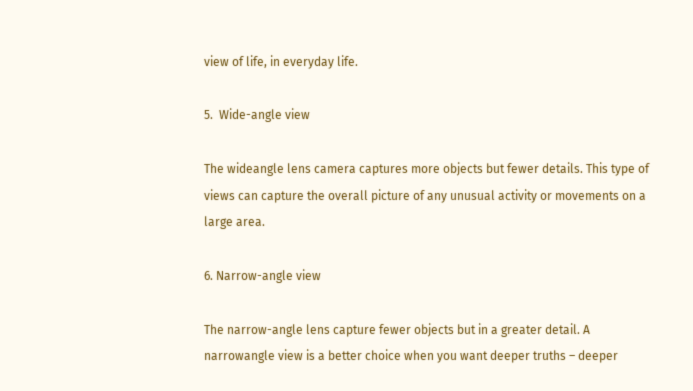view of life, in everyday life.

5.  Wide-angle view

The wideangle lens camera captures more objects but fewer details. This type of views can capture the overall picture of any unusual activity or movements on a large area.

6. Narrow-angle view

The narrow-angle lens capture fewer objects but in a greater detail. A narrowangle view is a better choice when you want deeper truths – deeper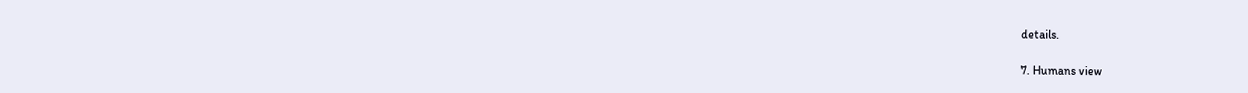details.

7. Humans view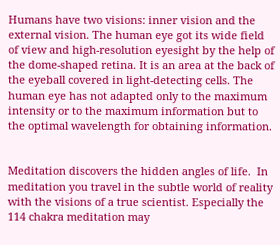Humans have two visions: inner vision and the external vision. The human eye got its wide field of view and high-resolution eyesight by the help of the dome-shaped retina. It is an area at the back of the eyeball covered in light-detecting cells. The human eye has not adapted only to the maximum intensity or to the maximum information but to the optimal wavelength for obtaining information.


Meditation discovers the hidden angles of life.  In meditation you travel in the subtle world of reality with the visions of a true scientist. Especially the 114 chakra meditation may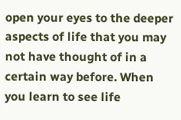open your eyes to the deeper aspects of life that you may not have thought of in a certain way before. When you learn to see life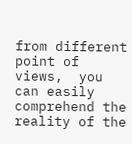from different point of views,  you can easily comprehend the reality of the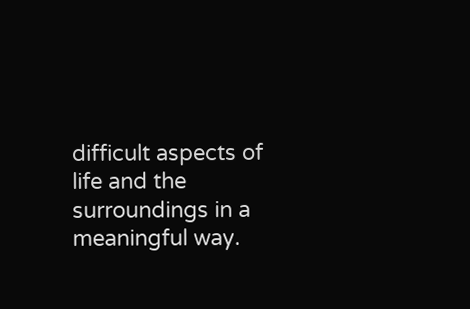difficult aspects of life and the surroundings in a meaningful way.